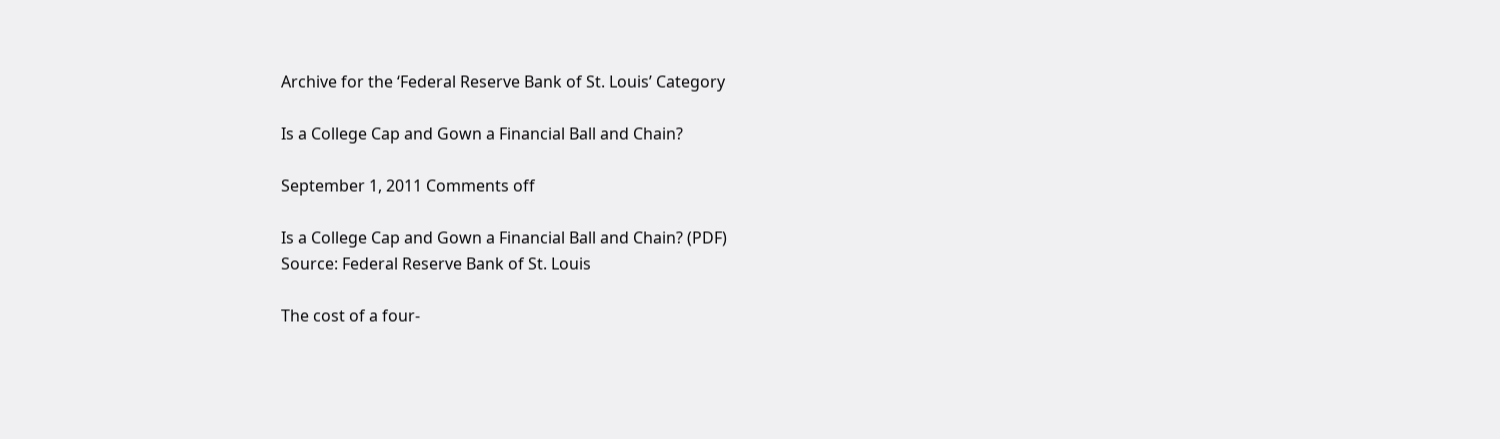Archive for the ‘Federal Reserve Bank of St. Louis’ Category

Is a College Cap and Gown a Financial Ball and Chain?

September 1, 2011 Comments off

Is a College Cap and Gown a Financial Ball and Chain? (PDF)
Source: Federal Reserve Bank of St. Louis

The cost of a four-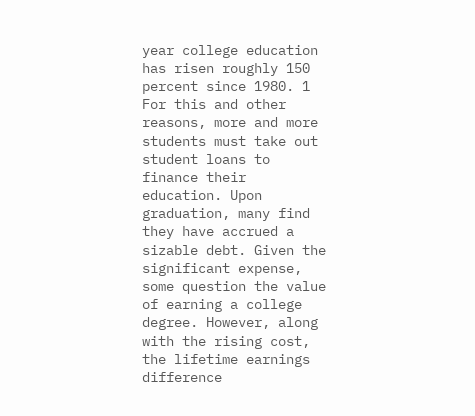year college education has risen roughly 150 percent since 1980. 1 For this and other reasons, more and more students must take out student loans to finance their education. Upon graduation, many find they have accrued a sizable debt. Given the significant expense, some question the value of earning a college degree. However, along with the rising cost, the lifetime earnings difference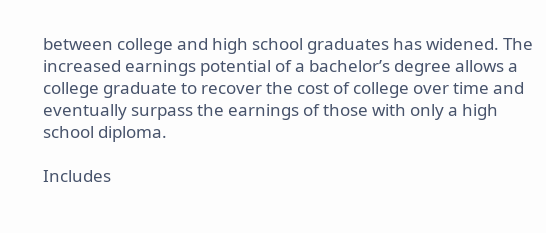between college and high school graduates has widened. The increased earnings potential of a bachelor’s degree allows a college graduate to recover the cost of college over time and eventually surpass the earnings of those with only a high school diploma.

Includes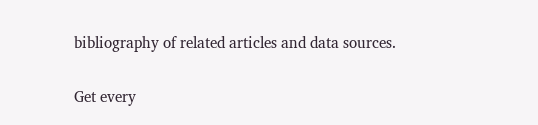bibliography of related articles and data sources.


Get every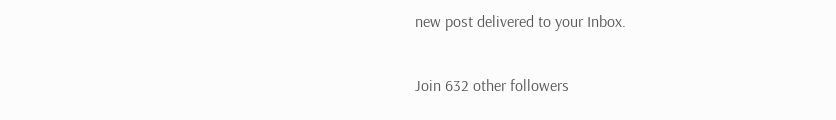new post delivered to your Inbox.

Join 632 other followers